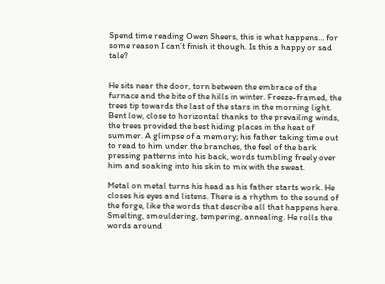Spend time reading Owen Sheers, this is what happens… for some reason I can’t finish it though. Is this a happy or sad tale?


He sits near the door, torn between the embrace of the furnace and the bite of the hills in winter. Freeze-framed, the trees tip towards the last of the stars in the morning light. Bent low, close to horizontal thanks to the prevailing winds, the trees provided the best hiding places in the heat of summer. A glimpse of a memory; his father taking time out to read to him under the branches, the feel of the bark pressing patterns into his back, words tumbling freely over him and soaking into his skin to mix with the sweat.

Metal on metal turns his head as his father starts work. He closes his eyes and listens. There is a rhythm to the sound of the forge, like the words that describe all that happens here. Smelting, smouldering, tempering, annealing. He rolls the words around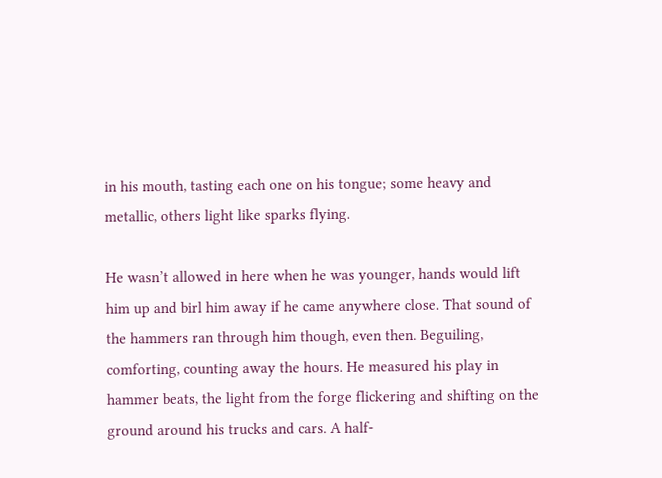in his mouth, tasting each one on his tongue; some heavy and metallic, others light like sparks flying.

He wasn’t allowed in here when he was younger, hands would lift him up and birl him away if he came anywhere close. That sound of the hammers ran through him though, even then. Beguiling, comforting, counting away the hours. He measured his play in hammer beats, the light from the forge flickering and shifting on the ground around his trucks and cars. A half-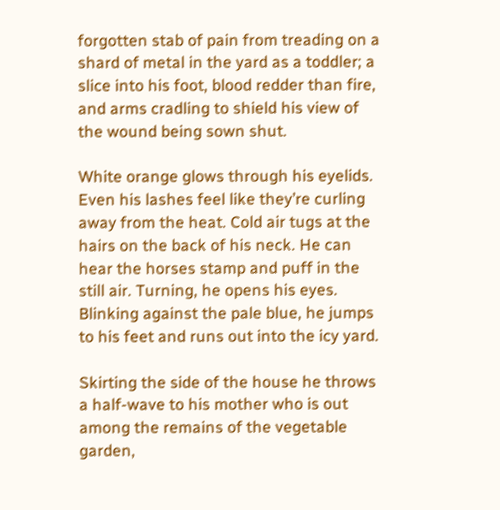forgotten stab of pain from treading on a shard of metal in the yard as a toddler; a slice into his foot, blood redder than fire, and arms cradling to shield his view of the wound being sown shut.

White orange glows through his eyelids. Even his lashes feel like they’re curling away from the heat. Cold air tugs at the hairs on the back of his neck. He can hear the horses stamp and puff in the still air. Turning, he opens his eyes. Blinking against the pale blue, he jumps to his feet and runs out into the icy yard.

Skirting the side of the house he throws a half-wave to his mother who is out among the remains of the vegetable garden,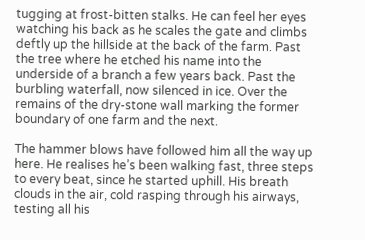tugging at frost-bitten stalks. He can feel her eyes watching his back as he scales the gate and climbs deftly up the hillside at the back of the farm. Past the tree where he etched his name into the underside of a branch a few years back. Past the burbling waterfall, now silenced in ice. Over the remains of the dry-stone wall marking the former boundary of one farm and the next.

The hammer blows have followed him all the way up here. He realises he’s been walking fast, three steps to every beat, since he started uphill. His breath clouds in the air, cold rasping through his airways, testing all his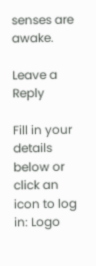senses are awake.

Leave a Reply

Fill in your details below or click an icon to log in: Logo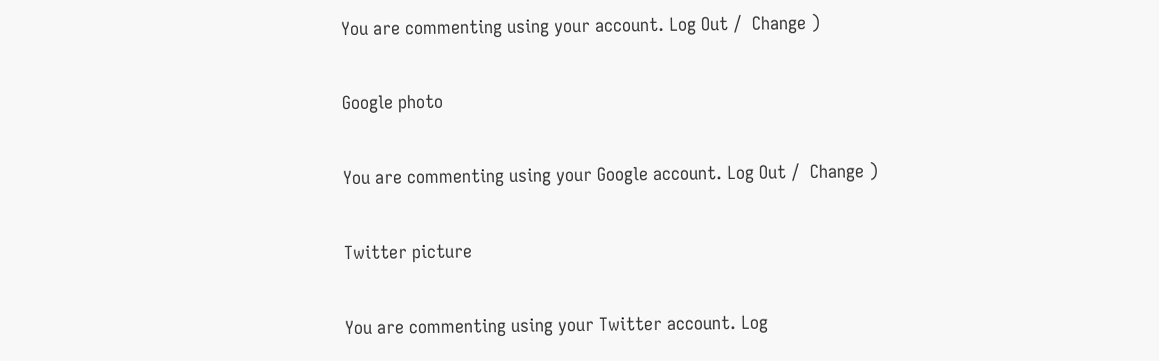You are commenting using your account. Log Out /  Change )

Google photo

You are commenting using your Google account. Log Out /  Change )

Twitter picture

You are commenting using your Twitter account. Log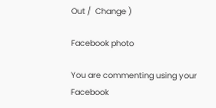Out /  Change )

Facebook photo

You are commenting using your Facebook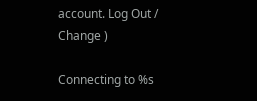account. Log Out /  Change )

Connecting to %s